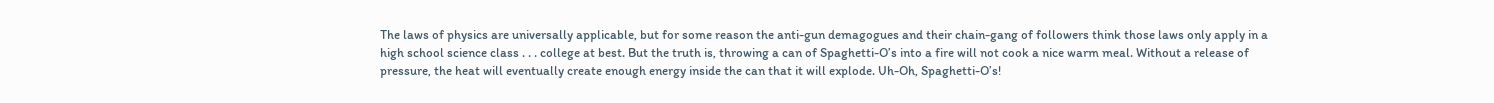The laws of physics are universally applicable, but for some reason the anti-gun demagogues and their chain-gang of followers think those laws only apply in a high school science class . . . college at best. But the truth is, throwing a can of Spaghetti-O’s into a fire will not cook a nice warm meal. Without a release of pressure, the heat will eventually create enough energy inside the can that it will explode. Uh-Oh, Spaghetti-O’s!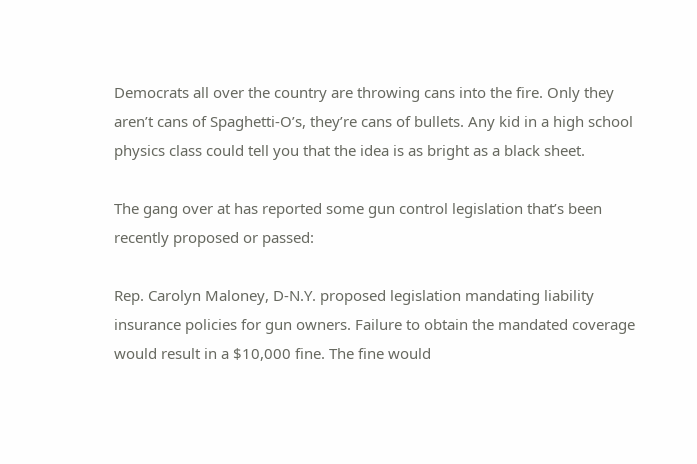Democrats all over the country are throwing cans into the fire. Only they aren’t cans of Spaghetti-O’s, they’re cans of bullets. Any kid in a high school physics class could tell you that the idea is as bright as a black sheet.

The gang over at has reported some gun control legislation that’s been recently proposed or passed:

Rep. Carolyn Maloney, D-N.Y. proposed legislation mandating liability insurance policies for gun owners. Failure to obtain the mandated coverage would result in a $10,000 fine. The fine would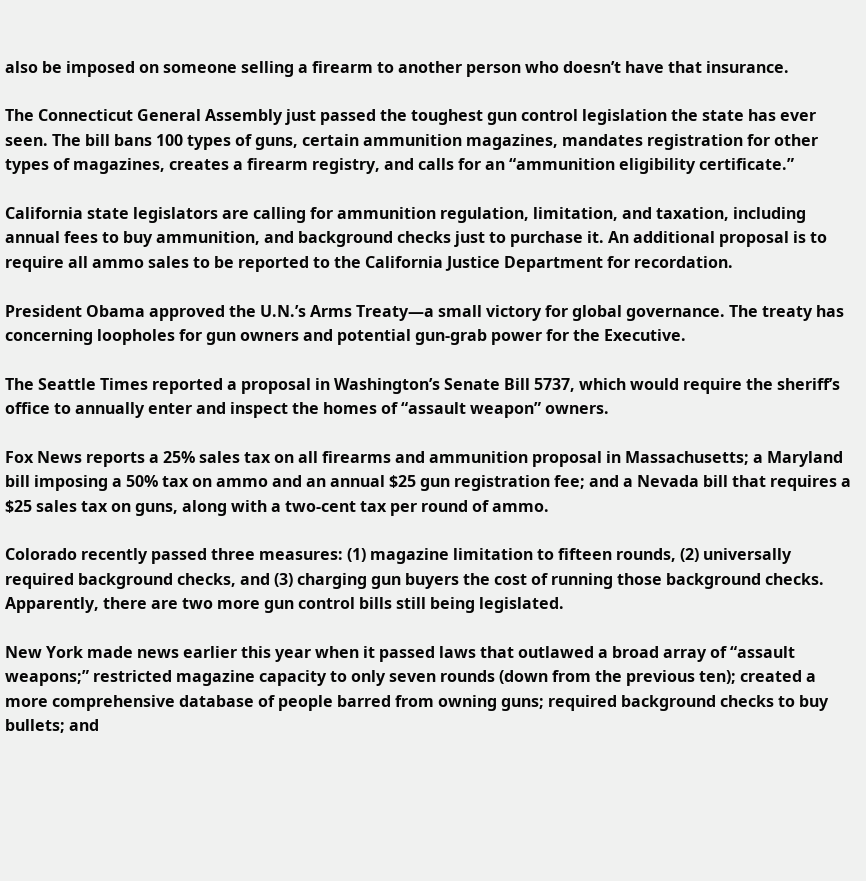also be imposed on someone selling a firearm to another person who doesn’t have that insurance.

The Connecticut General Assembly just passed the toughest gun control legislation the state has ever seen. The bill bans 100 types of guns, certain ammunition magazines, mandates registration for other types of magazines, creates a firearm registry, and calls for an “ammunition eligibility certificate.”

California state legislators are calling for ammunition regulation, limitation, and taxation, including annual fees to buy ammunition, and background checks just to purchase it. An additional proposal is to require all ammo sales to be reported to the California Justice Department for recordation.

President Obama approved the U.N.’s Arms Treaty—a small victory for global governance. The treaty has concerning loopholes for gun owners and potential gun-grab power for the Executive.

The Seattle Times reported a proposal in Washington’s Senate Bill 5737, which would require the sheriff’s office to annually enter and inspect the homes of “assault weapon” owners.

Fox News reports a 25% sales tax on all firearms and ammunition proposal in Massachusetts; a Maryland bill imposing a 50% tax on ammo and an annual $25 gun registration fee; and a Nevada bill that requires a $25 sales tax on guns, along with a two-cent tax per round of ammo.

Colorado recently passed three measures: (1) magazine limitation to fifteen rounds, (2) universally required background checks, and (3) charging gun buyers the cost of running those background checks. Apparently, there are two more gun control bills still being legislated.

New York made news earlier this year when it passed laws that outlawed a broad array of “assault weapons;” restricted magazine capacity to only seven rounds (down from the previous ten); created a more comprehensive database of people barred from owning guns; required background checks to buy bullets; and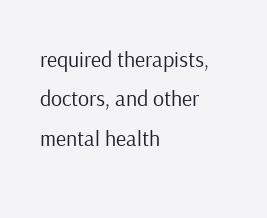required therapists, doctors, and other mental health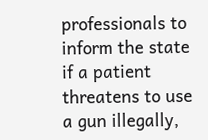professionals to inform the state if a patient threatens to use a gun illegally,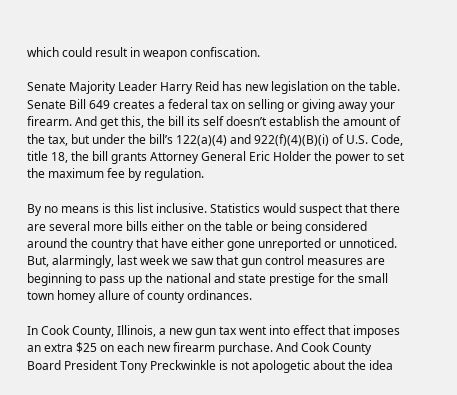which could result in weapon confiscation.

Senate Majority Leader Harry Reid has new legislation on the table. Senate Bill 649 creates a federal tax on selling or giving away your firearm. And get this, the bill its self doesn’t establish the amount of the tax, but under the bill’s 122(a)(4) and 922(f)(4)(B)(i) of U.S. Code, title 18, the bill grants Attorney General Eric Holder the power to set the maximum fee by regulation.

By no means is this list inclusive. Statistics would suspect that there are several more bills either on the table or being considered around the country that have either gone unreported or unnoticed. But, alarmingly, last week we saw that gun control measures are beginning to pass up the national and state prestige for the small town homey allure of county ordinances.

In Cook County, Illinois, a new gun tax went into effect that imposes an extra $25 on each new firearm purchase. And Cook County Board President Tony Preckwinkle is not apologetic about the idea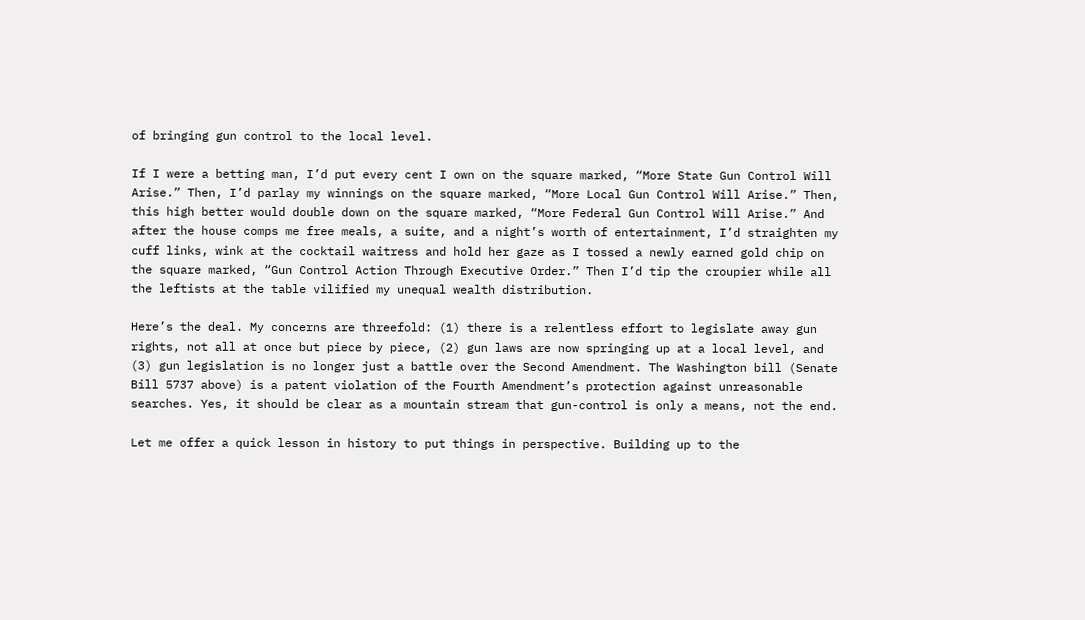of bringing gun control to the local level.

If I were a betting man, I’d put every cent I own on the square marked, “More State Gun Control Will Arise.” Then, I’d parlay my winnings on the square marked, “More Local Gun Control Will Arise.” Then, this high better would double down on the square marked, “More Federal Gun Control Will Arise.” And after the house comps me free meals, a suite, and a night’s worth of entertainment, I’d straighten my cuff links, wink at the cocktail waitress and hold her gaze as I tossed a newly earned gold chip on the square marked, “Gun Control Action Through Executive Order.” Then I’d tip the croupier while all the leftists at the table vilified my unequal wealth distribution.

Here’s the deal. My concerns are threefold: (1) there is a relentless effort to legislate away gun rights, not all at once but piece by piece, (2) gun laws are now springing up at a local level, and (3) gun legislation is no longer just a battle over the Second Amendment. The Washington bill (Senate Bill 5737 above) is a patent violation of the Fourth Amendment’s protection against unreasonable searches. Yes, it should be clear as a mountain stream that gun-control is only a means, not the end.

Let me offer a quick lesson in history to put things in perspective. Building up to the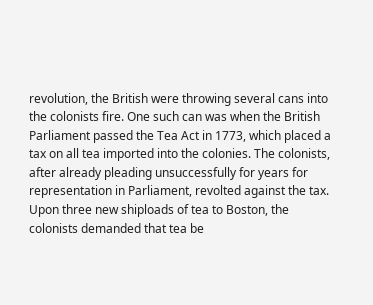revolution, the British were throwing several cans into the colonists fire. One such can was when the British Parliament passed the Tea Act in 1773, which placed a tax on all tea imported into the colonies. The colonists, after already pleading unsuccessfully for years for representation in Parliament, revolted against the tax. Upon three new shiploads of tea to Boston, the colonists demanded that tea be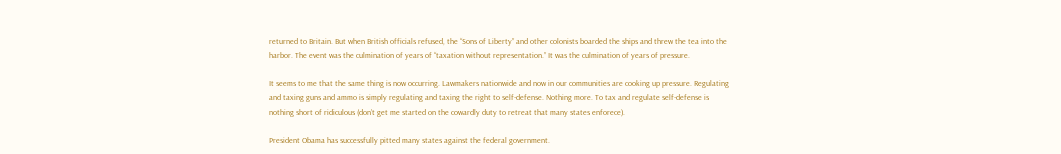returned to Britain. But when British officials refused, the “Sons of Liberty” and other colonists boarded the ships and threw the tea into the harbor. The event was the culmination of years of “taxation without representation.” It was the culmination of years of pressure.

It seems to me that the same thing is now occurring. Lawmakers nationwide and now in our communities are cooking up pressure. Regulating and taxing guns and ammo is simply regulating and taxing the right to self-defense. Nothing more. To tax and regulate self-defense is nothing short of ridiculous (don’t get me started on the cowardly duty to retreat that many states enforece).

President Obama has successfully pitted many states against the federal government.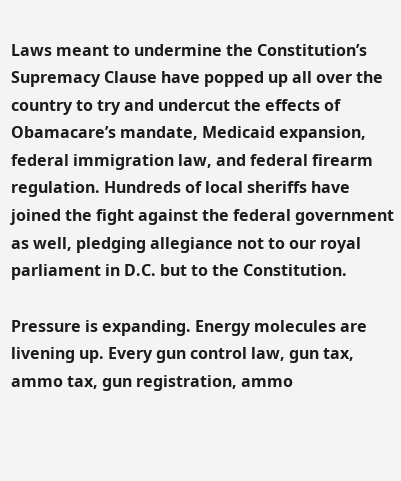Laws meant to undermine the Constitution’s Supremacy Clause have popped up all over the country to try and undercut the effects of Obamacare’s mandate, Medicaid expansion, federal immigration law, and federal firearm regulation. Hundreds of local sheriffs have joined the fight against the federal government as well, pledging allegiance not to our royal parliament in D.C. but to the Constitution.

Pressure is expanding. Energy molecules are livening up. Every gun control law, gun tax, ammo tax, gun registration, ammo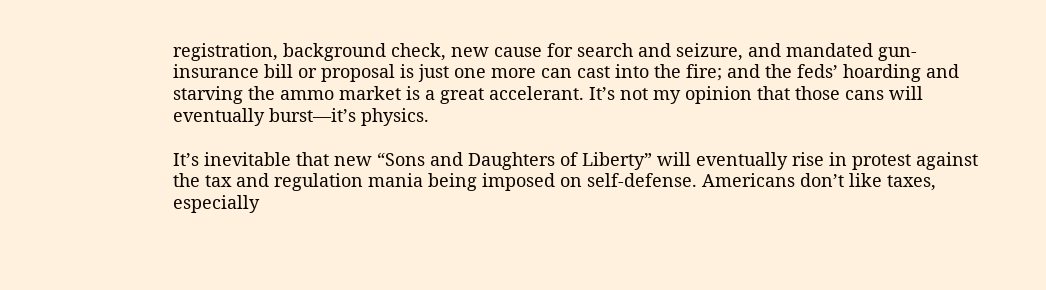registration, background check, new cause for search and seizure, and mandated gun-insurance bill or proposal is just one more can cast into the fire; and the feds’ hoarding and starving the ammo market is a great accelerant. It’s not my opinion that those cans will eventually burst—it’s physics.

It’s inevitable that new “Sons and Daughters of Liberty” will eventually rise in protest against the tax and regulation mania being imposed on self-defense. Americans don’t like taxes, especially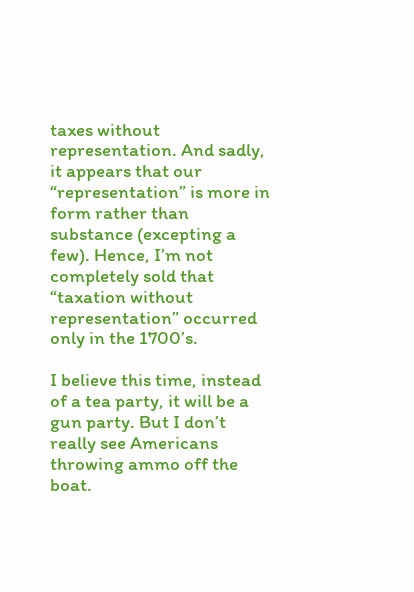taxes without representation. And sadly, it appears that our “representation” is more in form rather than substance (excepting a few). Hence, I’m not completely sold that “taxation without representation” occurred only in the 1700’s.

I believe this time, instead of a tea party, it will be a gun party. But I don’t really see Americans throwing ammo off the boat.